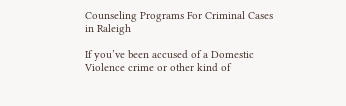Counseling Programs For Criminal Cases in Raleigh

If you’ve been accused of a Domestic Violence crime or other kind of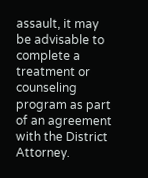assault, it may be advisable to complete a treatment or counseling program as part of an agreement with the District Attorney.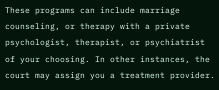These programs can include marriage counseling, or therapy with a private psychologist, therapist, or psychiatrist of your choosing. In other instances, the court may assign you a treatment provider.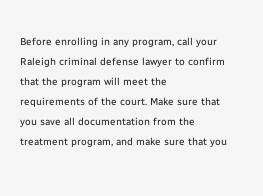Before enrolling in any program, call your Raleigh criminal defense lawyer to confirm that the program will meet the requirements of the court. Make sure that you save all documentation from the treatment program, and make sure that you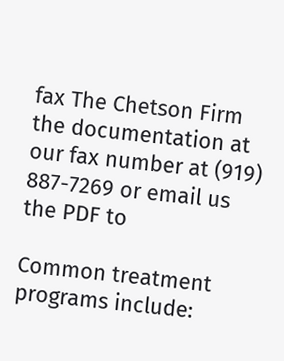fax The Chetson Firm the documentation at our fax number at (919) 887-7269 or email us the PDF to

Common treatment programs include: